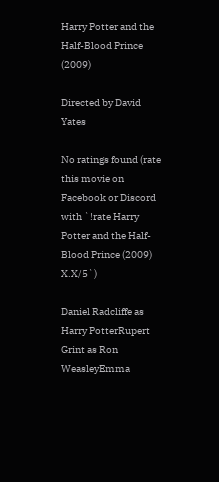Harry Potter and the Half-Blood Prince (2009)

Directed by David Yates

No ratings found (rate this movie on Facebook or Discord with `!rate Harry Potter and the Half-Blood Prince (2009) X.X/5`)

Daniel Radcliffe as Harry PotterRupert Grint as Ron WeasleyEmma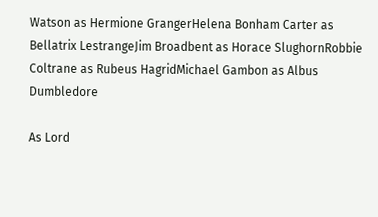Watson as Hermione GrangerHelena Bonham Carter as Bellatrix LestrangeJim Broadbent as Horace SlughornRobbie Coltrane as Rubeus HagridMichael Gambon as Albus Dumbledore

As Lord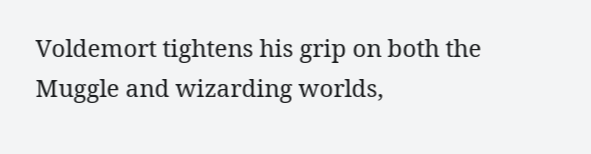Voldemort tightens his grip on both the Muggle and wizarding worlds,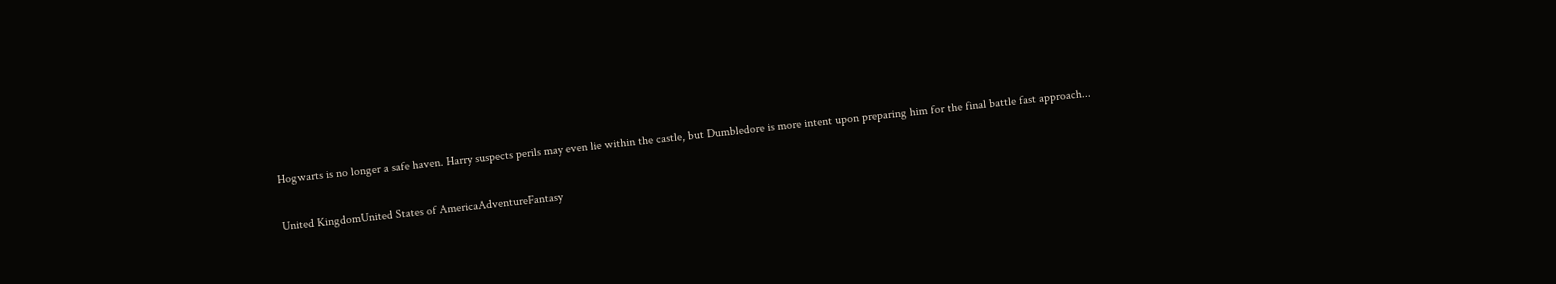Hogwarts is no longer a safe haven. Harry suspects perils may even lie within the castle, but Dumbledore is more intent upon preparing him for the final battle fast approach...

United KingdomUnited States of AmericaAdventureFantasy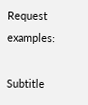Request examples:

Subtitle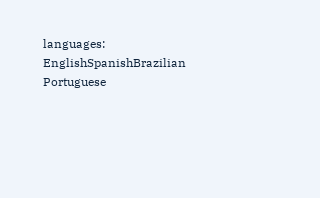languages: EnglishSpanishBrazilian Portuguese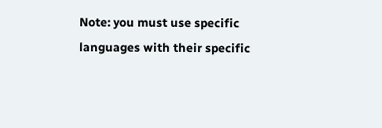Note: you must use specific languages with their specific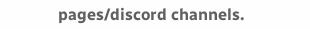pages/discord channels.